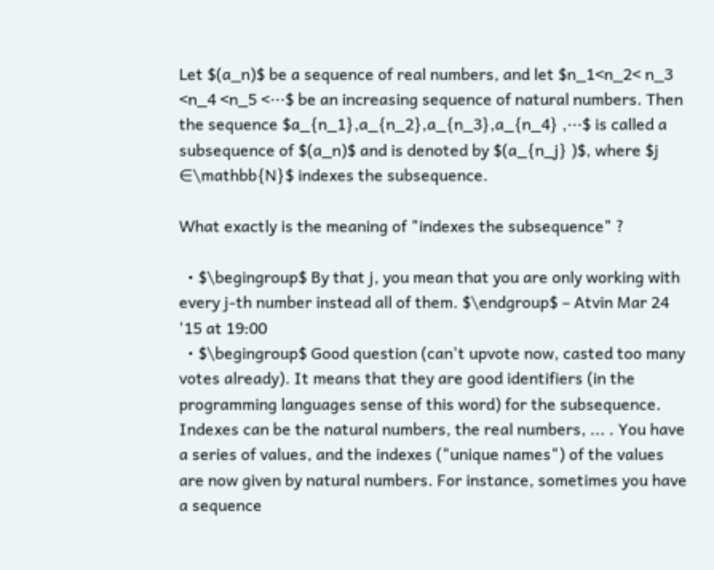Let $(a_n)$ be a sequence of real numbers, and let $n_1<n_2< n_3 <n_4 <n_5 <···$ be an increasing sequence of natural numbers. Then the sequence $a_{n_1},a_{n_2},a_{n_3},a_{n_4} ,···$ is called a subsequence of $(a_n)$ and is denoted by $(a_{n_j} )$, where $j ∈\mathbb{N}$ indexes the subsequence.

What exactly is the meaning of "indexes the subsequence" ?

  • $\begingroup$ By that j, you mean that you are only working with every j-th number instead all of them. $\endgroup$ – Atvin Mar 24 '15 at 19:00
  • $\begingroup$ Good question (can't upvote now, casted too many votes already). It means that they are good identifiers (in the programming languages sense of this word) for the subsequence. Indexes can be the natural numbers, the real numbers, ... . You have a series of values, and the indexes ("unique names") of the values are now given by natural numbers. For instance, sometimes you have a sequence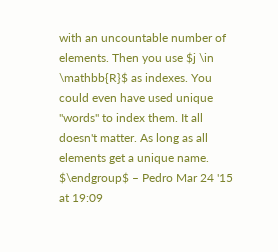with an uncountable number of elements. Then you use $j \in \mathbb{R}$ as indexes. You could even have used unique "words" to index them. It all doesn't matter. As long as all elements get a unique name. $\endgroup$ – Pedro Mar 24 '15 at 19:09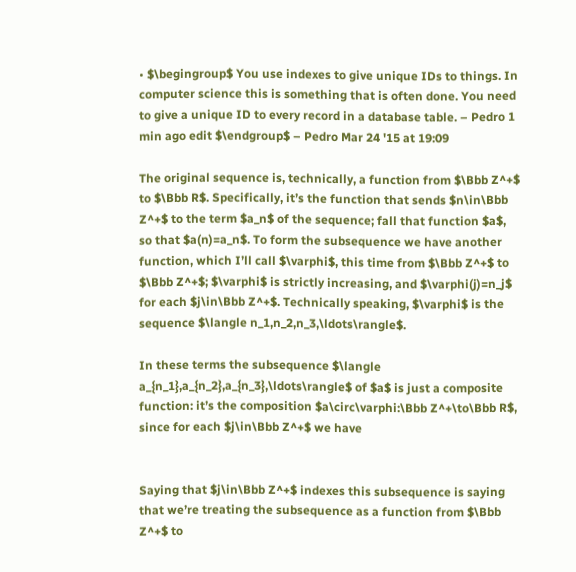• $\begingroup$ You use indexes to give unique IDs to things. In computer science this is something that is often done. You need to give a unique ID to every record in a database table. – Pedro 1 min ago edit $\endgroup$ – Pedro Mar 24 '15 at 19:09

The original sequence is, technically, a function from $\Bbb Z^+$ to $\Bbb R$. Specifically, it’s the function that sends $n\in\Bbb Z^+$ to the term $a_n$ of the sequence; fall that function $a$, so that $a(n)=a_n$. To form the subsequence we have another function, which I’ll call $\varphi$, this time from $\Bbb Z^+$ to $\Bbb Z^+$; $\varphi$ is strictly increasing, and $\varphi(j)=n_j$ for each $j\in\Bbb Z^+$. Technically speaking, $\varphi$ is the sequence $\langle n_1,n_2,n_3,\ldots\rangle$.

In these terms the subsequence $\langle a_{n_1},a_{n_2},a_{n_3},\ldots\rangle$ of $a$ is just a composite function: it’s the composition $a\circ\varphi:\Bbb Z^+\to\Bbb R$, since for each $j\in\Bbb Z^+$ we have


Saying that $j\in\Bbb Z^+$ indexes this subsequence is saying that we’re treating the subsequence as a function from $\Bbb Z^+$ to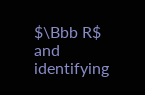$\Bbb R$ and identifying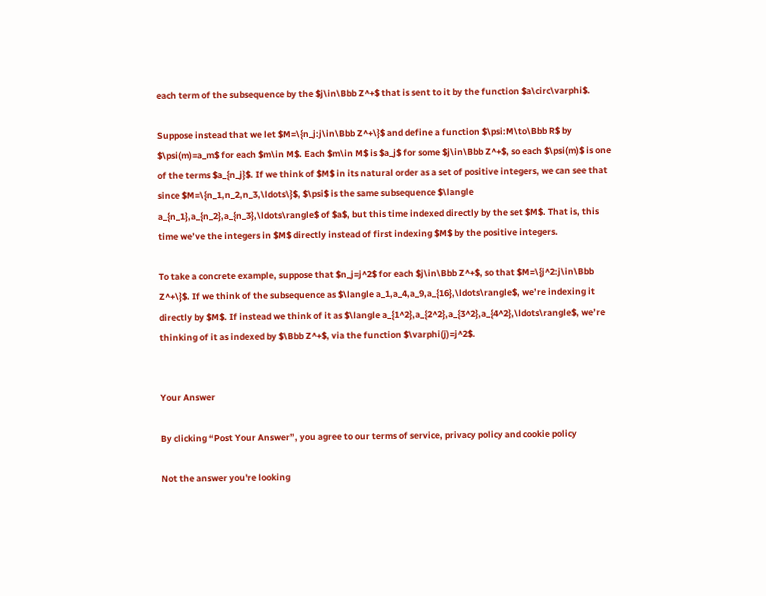each term of the subsequence by the $j\in\Bbb Z^+$ that is sent to it by the function $a\circ\varphi$.

Suppose instead that we let $M=\{n_j:j\in\Bbb Z^+\}$ and define a function $\psi:M\to\Bbb R$ by $\psi(m)=a_m$ for each $m\in M$. Each $m\in M$ is $a_j$ for some $j\in\Bbb Z^+$, so each $\psi(m)$ is one of the terms $a_{n_j}$. If we think of $M$ in its natural order as a set of positive integers, we can see that since $M=\{n_1,n_2,n_3,\ldots\}$, $\psi$ is the same subsequence $\langle a_{n_1},a_{n_2},a_{n_3},\ldots\rangle$ of $a$, but this time indexed directly by the set $M$. That is, this time we’ve the integers in $M$ directly instead of first indexing $M$ by the positive integers.

To take a concrete example, suppose that $n_j=j^2$ for each $j\in\Bbb Z^+$, so that $M=\{j^2:j\in\Bbb Z^+\}$. If we think of the subsequence as $\langle a_1,a_4,a_9,a_{16},\ldots\rangle$, we’re indexing it directly by $M$. If instead we think of it as $\langle a_{1^2},a_{2^2},a_{3^2},a_{4^2},\ldots\rangle$, we’re thinking of it as indexed by $\Bbb Z^+$, via the function $\varphi(j)=j^2$.


Your Answer

By clicking “Post Your Answer”, you agree to our terms of service, privacy policy and cookie policy

Not the answer you're looking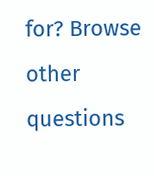for? Browse other questions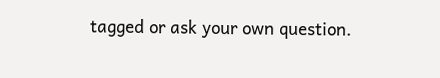tagged or ask your own question.